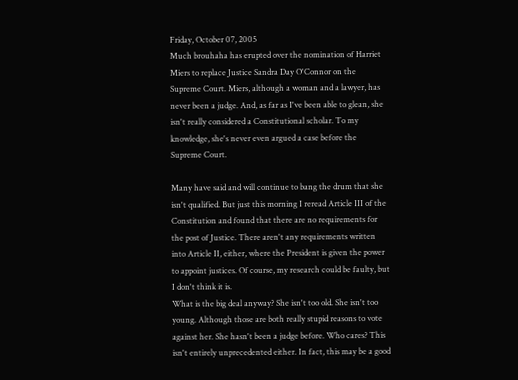Friday, October 07, 2005
Much brouhaha has erupted over the nomination of Harriet Miers to replace Justice Sandra Day O'Connor on the Supreme Court. Miers, although a woman and a lawyer, has never been a judge. And, as far as I've been able to glean, she isn't really considered a Constitutional scholar. To my knowledge, she's never even argued a case before the Supreme Court.

Many have said and will continue to bang the drum that she isn't qualified. But just this morning I reread Article III of the Constitution and found that there are no requirements for the post of Justice. There aren't any requirements written into Article II, either, where the President is given the power to appoint justices. Of course, my research could be faulty, but I don't think it is.
What is the big deal anyway? She isn't too old. She isn't too young. Although those are both really stupid reasons to vote against her. She hasn't been a judge before. Who cares? This isn't entirely unprecedented either. In fact, this may be a good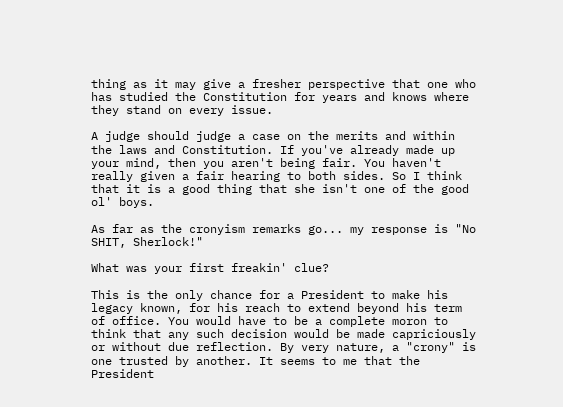thing as it may give a fresher perspective that one who has studied the Constitution for years and knows where they stand on every issue.

A judge should judge a case on the merits and within the laws and Constitution. If you've already made up your mind, then you aren't being fair. You haven't really given a fair hearing to both sides. So I think that it is a good thing that she isn't one of the good ol' boys.

As far as the cronyism remarks go... my response is "No SHIT, Sherlock!"

What was your first freakin' clue?

This is the only chance for a President to make his legacy known, for his reach to extend beyond his term of office. You would have to be a complete moron to think that any such decision would be made capriciously or without due reflection. By very nature, a "crony" is one trusted by another. It seems to me that the President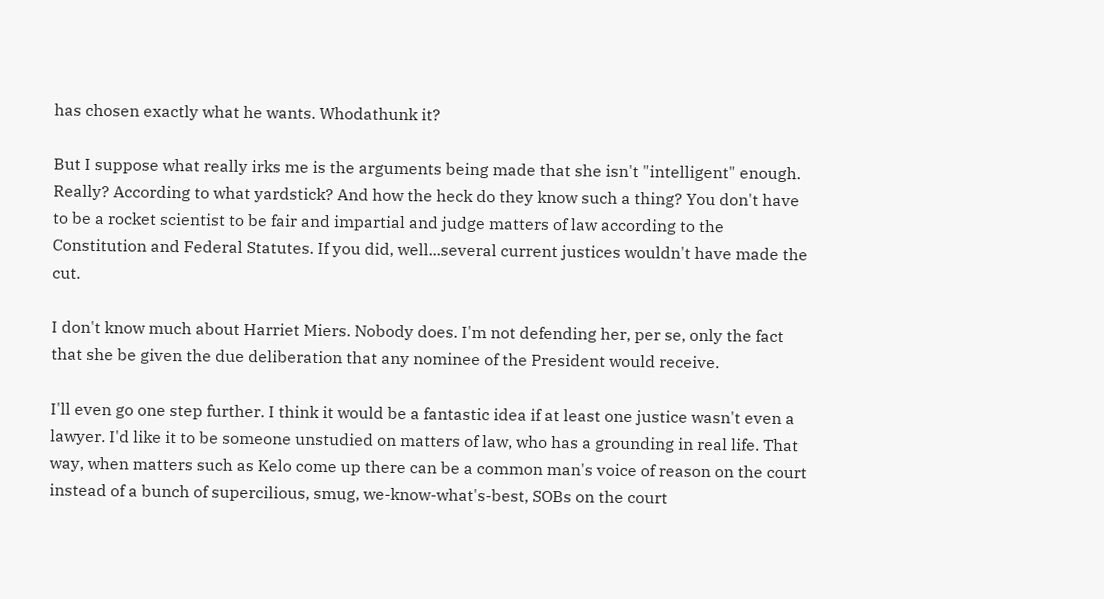has chosen exactly what he wants. Whodathunk it?

But I suppose what really irks me is the arguments being made that she isn't "intelligent" enough. Really? According to what yardstick? And how the heck do they know such a thing? You don't have to be a rocket scientist to be fair and impartial and judge matters of law according to the Constitution and Federal Statutes. If you did, well...several current justices wouldn't have made the cut.

I don't know much about Harriet Miers. Nobody does. I'm not defending her, per se, only the fact that she be given the due deliberation that any nominee of the President would receive.

I'll even go one step further. I think it would be a fantastic idea if at least one justice wasn't even a lawyer. I'd like it to be someone unstudied on matters of law, who has a grounding in real life. That way, when matters such as Kelo come up there can be a common man's voice of reason on the court instead of a bunch of supercilious, smug, we-know-what's-best, SOBs on the court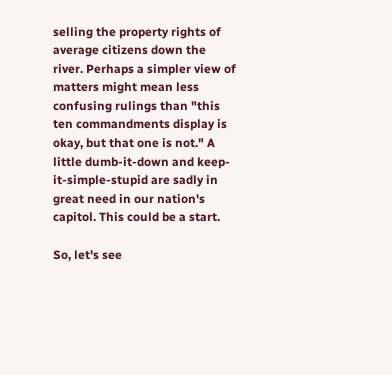selling the property rights of average citizens down the river. Perhaps a simpler view of matters might mean less confusing rulings than "this ten commandments display is okay, but that one is not." A little dumb-it-down and keep-it-simple-stupid are sadly in great need in our nation's capitol. This could be a start.

So, let's see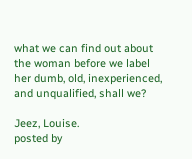what we can find out about the woman before we label her dumb, old, inexperienced, and unqualified, shall we?

Jeez, Louise.
posted by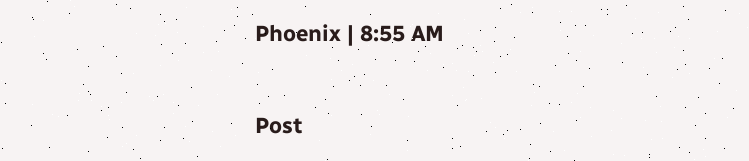Phoenix | 8:55 AM


Post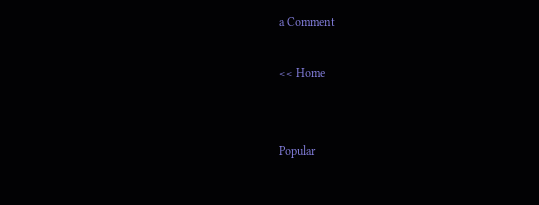a Comment

<< Home


Popular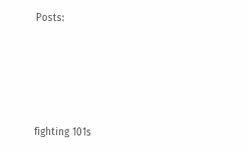Posts:





fighting 101s